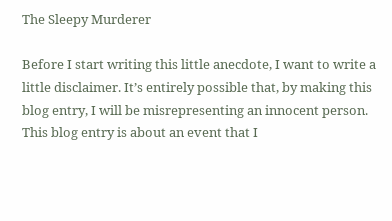The Sleepy Murderer

Before I start writing this little anecdote, I want to write a little disclaimer. It’s entirely possible that, by making this blog entry, I will be misrepresenting an innocent person. This blog entry is about an event that I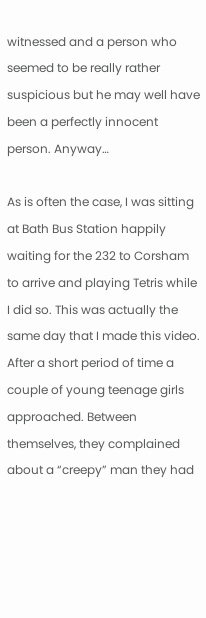witnessed and a person who seemed to be really rather suspicious but he may well have been a perfectly innocent person. Anyway…

As is often the case, I was sitting at Bath Bus Station happily waiting for the 232 to Corsham to arrive and playing Tetris while I did so. This was actually the same day that I made this video. After a short period of time a couple of young teenage girls approached. Between themselves, they complained about a “creepy” man they had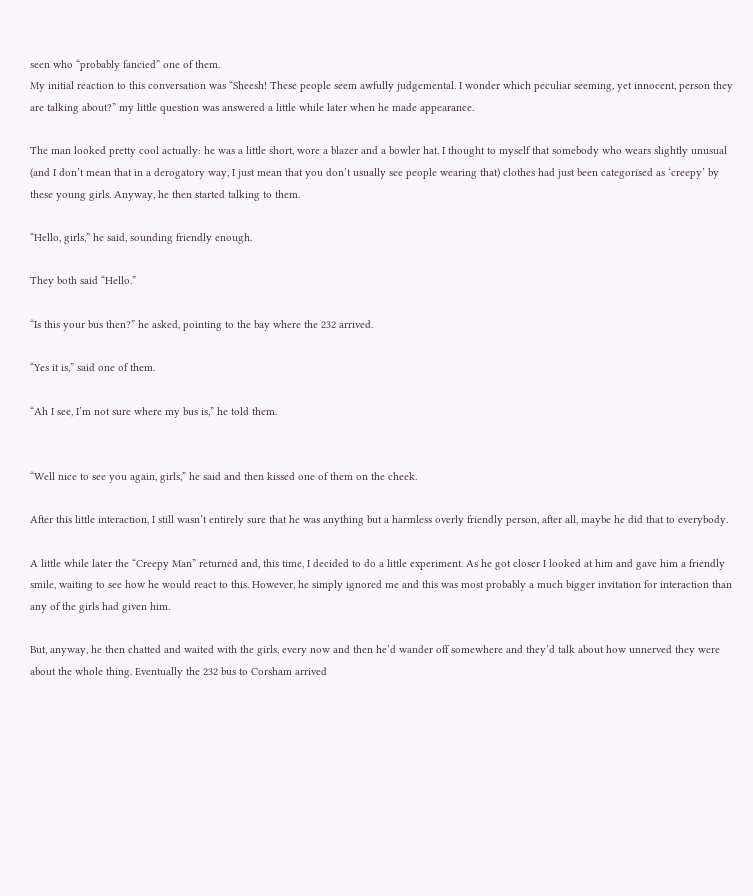seen who “probably fancied” one of them.
My initial reaction to this conversation was “Sheesh! These people seem awfully judgemental. I wonder which peculiar seeming, yet innocent, person they are talking about?” my little question was answered a little while later when he made appearance.

The man looked pretty cool actually: he was a little short, wore a blazer and a bowler hat. I thought to myself that somebody who wears slightly unusual (and I don’t mean that in a derogatory way, I just mean that you don’t usually see people wearing that) clothes had just been categorised as ‘creepy’ by these young girls. Anyway, he then started talking to them.

“Hello, girls,” he said, sounding friendly enough.

They both said “Hello.”

“Is this your bus then?” he asked, pointing to the bay where the 232 arrived.

“Yes it is,” said one of them.

“Ah I see, I’m not sure where my bus is,” he told them.


“Well nice to see you again, girls,” he said and then kissed one of them on the cheek.

After this little interaction, I still wasn’t entirely sure that he was anything but a harmless overly friendly person, after all, maybe he did that to everybody.

A little while later the “Creepy Man” returned and, this time, I decided to do a little experiment. As he got closer I looked at him and gave him a friendly smile, waiting to see how he would react to this. However, he simply ignored me and this was most probably a much bigger invitation for interaction than any of the girls had given him.

But, anyway, he then chatted and waited with the girls, every now and then he’d wander off somewhere and they’d talk about how unnerved they were about the whole thing. Eventually the 232 bus to Corsham arrived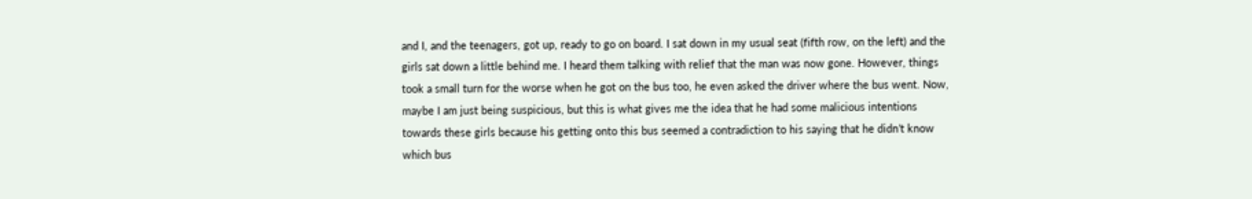and I, and the teenagers, got up, ready to go on board. I sat down in my usual seat (fifth row, on the left) and the girls sat down a little behind me. I heard them talking with relief that the man was now gone. However, things took a small turn for the worse when he got on the bus too, he even asked the driver where the bus went. Now, maybe I am just being suspicious, but this is what gives me the idea that he had some malicious intentions towards these girls because his getting onto this bus seemed a contradiction to his saying that he didn’t know which bus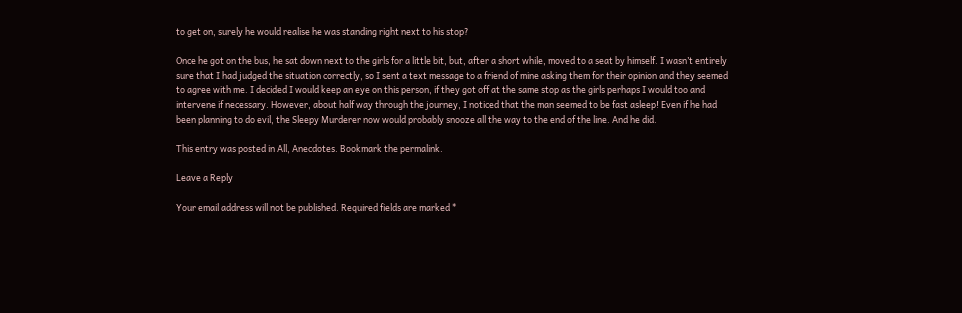to get on, surely he would realise he was standing right next to his stop?

Once he got on the bus, he sat down next to the girls for a little bit, but, after a short while, moved to a seat by himself. I wasn’t entirely sure that I had judged the situation correctly, so I sent a text message to a friend of mine asking them for their opinion and they seemed to agree with me. I decided I would keep an eye on this person, if they got off at the same stop as the girls perhaps I would too and intervene if necessary. However, about half way through the journey, I noticed that the man seemed to be fast asleep! Even if he had been planning to do evil, the Sleepy Murderer now would probably snooze all the way to the end of the line. And he did.

This entry was posted in All, Anecdotes. Bookmark the permalink.

Leave a Reply

Your email address will not be published. Required fields are marked *